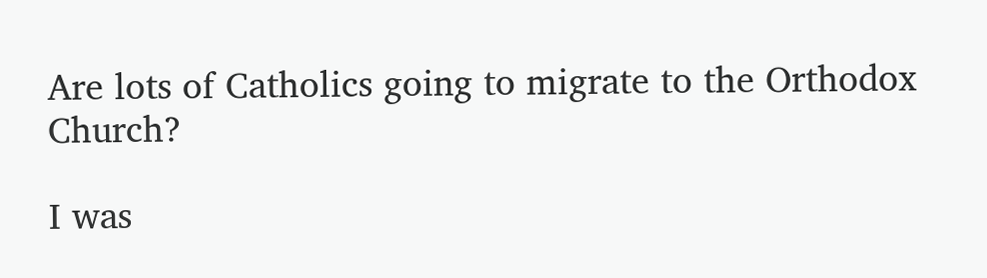Are lots of Catholics going to migrate to the Orthodox Church?

I was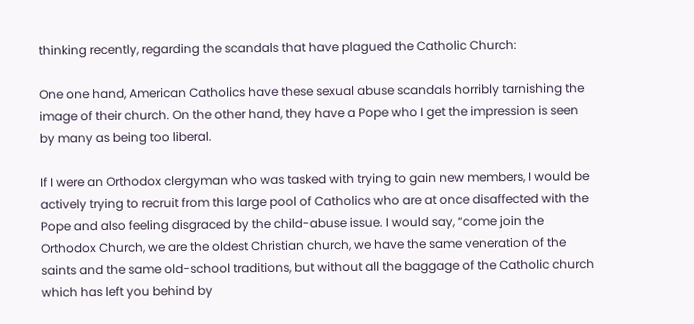thinking recently, regarding the scandals that have plagued the Catholic Church:

One one hand, American Catholics have these sexual abuse scandals horribly tarnishing the image of their church. On the other hand, they have a Pope who I get the impression is seen by many as being too liberal.

If I were an Orthodox clergyman who was tasked with trying to gain new members, I would be actively trying to recruit from this large pool of Catholics who are at once disaffected with the Pope and also feeling disgraced by the child-abuse issue. I would say, “come join the Orthodox Church, we are the oldest Christian church, we have the same veneration of the saints and the same old-school traditions, but without all the baggage of the Catholic church which has left you behind by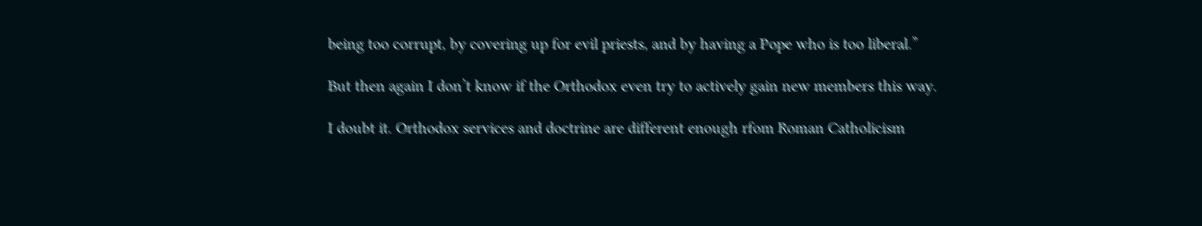being too corrupt, by covering up for evil priests, and by having a Pope who is too liberal.”

But then again I don’t know if the Orthodox even try to actively gain new members this way.

I doubt it. Orthodox services and doctrine are different enough rfom Roman Catholicism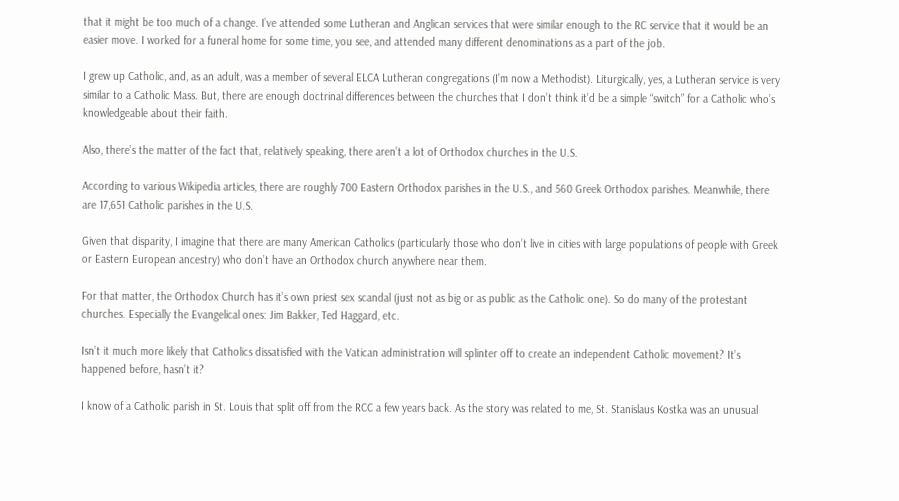that it might be too much of a change. I’ve attended some Lutheran and Anglican services that were similar enough to the RC service that it would be an easier move. I worked for a funeral home for some time, you see, and attended many different denominations as a part of the job.

I grew up Catholic, and, as an adult, was a member of several ELCA Lutheran congregations (I’m now a Methodist). Liturgically, yes, a Lutheran service is very similar to a Catholic Mass. But, there are enough doctrinal differences between the churches that I don’t think it’d be a simple “switch” for a Catholic who’s knowledgeable about their faith.

Also, there’s the matter of the fact that, relatively speaking, there aren’t a lot of Orthodox churches in the U.S.

According to various Wikipedia articles, there are roughly 700 Eastern Orthodox parishes in the U.S., and 560 Greek Orthodox parishes. Meanwhile, there are 17,651 Catholic parishes in the U.S.

Given that disparity, I imagine that there are many American Catholics (particularly those who don’t live in cities with large populations of people with Greek or Eastern European ancestry) who don’t have an Orthodox church anywhere near them.

For that matter, the Orthodox Church has it’s own priest sex scandal (just not as big or as public as the Catholic one). So do many of the protestant churches. Especially the Evangelical ones: Jim Bakker, Ted Haggard, etc.

Isn’t it much more likely that Catholics dissatisfied with the Vatican administration will splinter off to create an independent Catholic movement? It’s happened before, hasn’t it?

I know of a Catholic parish in St. Louis that split off from the RCC a few years back. As the story was related to me, St. Stanislaus Kostka was an unusual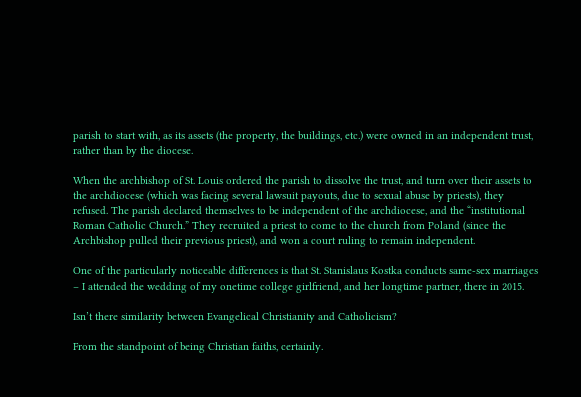parish to start with, as its assets (the property, the buildings, etc.) were owned in an independent trust, rather than by the diocese.

When the archbishop of St. Louis ordered the parish to dissolve the trust, and turn over their assets to the archdiocese (which was facing several lawsuit payouts, due to sexual abuse by priests), they refused. The parish declared themselves to be independent of the archdiocese, and the “institutional Roman Catholic Church.” They recruited a priest to come to the church from Poland (since the Archbishop pulled their previous priest), and won a court ruling to remain independent.

One of the particularly noticeable differences is that St. Stanislaus Kostka conducts same-sex marriages – I attended the wedding of my onetime college girlfriend, and her longtime partner, there in 2015.

Isn’t there similarity between Evangelical Christianity and Catholicism?

From the standpoint of being Christian faiths, certainly.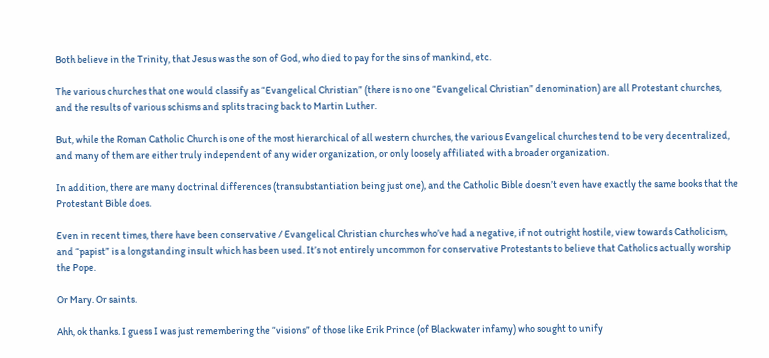Both believe in the Trinity, that Jesus was the son of God, who died to pay for the sins of mankind, etc.

The various churches that one would classify as “Evangelical Christian” (there is no one “Evangelical Christian” denomination) are all Protestant churches, and the results of various schisms and splits tracing back to Martin Luther.

But, while the Roman Catholic Church is one of the most hierarchical of all western churches, the various Evangelical churches tend to be very decentralized, and many of them are either truly independent of any wider organization, or only loosely affiliated with a broader organization.

In addition, there are many doctrinal differences (transubstantiation being just one), and the Catholic Bible doesn’t even have exactly the same books that the Protestant Bible does.

Even in recent times, there have been conservative / Evangelical Christian churches who’ve had a negative, if not outright hostile, view towards Catholicism, and “papist” is a longstanding insult which has been used. It’s not entirely uncommon for conservative Protestants to believe that Catholics actually worship the Pope.

Or Mary. Or saints.

Ahh, ok thanks. I guess I was just remembering the “visions” of those like Erik Prince (of Blackwater infamy) who sought to unify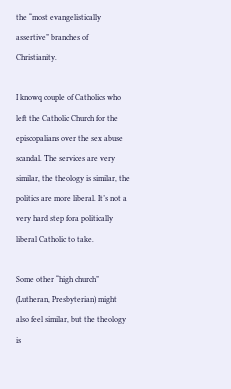the “most evangelistically assertive” branches of Christianity.

I knowq couple of Catholics who left the Catholic Church for the episcopalians over the sex abuse scandal. The services are very similar, the theology is similar, the politics are more liberal. It’s not a very hard step fora politically liberal Catholic to take.

Some other “high church” (Lutheran, Presbyterian) might also feel similar, but the theology is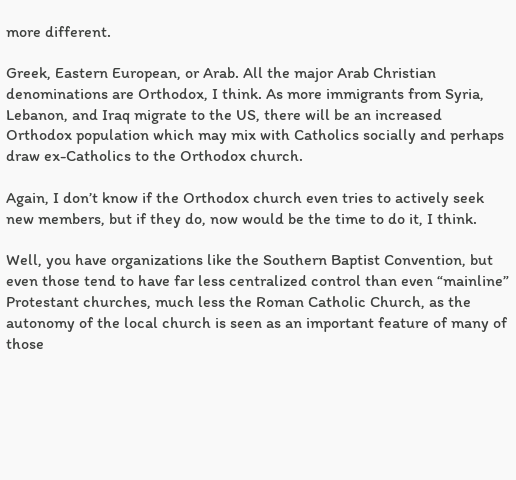more different.

Greek, Eastern European, or Arab. All the major Arab Christian denominations are Orthodox, I think. As more immigrants from Syria, Lebanon, and Iraq migrate to the US, there will be an increased Orthodox population which may mix with Catholics socially and perhaps draw ex-Catholics to the Orthodox church.

Again, I don’t know if the Orthodox church even tries to actively seek new members, but if they do, now would be the time to do it, I think.

Well, you have organizations like the Southern Baptist Convention, but even those tend to have far less centralized control than even “mainline” Protestant churches, much less the Roman Catholic Church, as the autonomy of the local church is seen as an important feature of many of those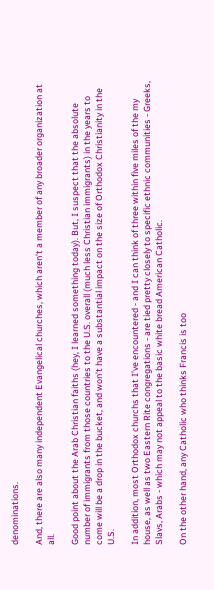denominations.

And, there are also many independent Evangelical churches, which aren’t a member of any broader organization at all.

Good point about the Arab Christian faiths (hey, I learned something today). But, I suspect that the absolute number of immigrants from those countries to the U.S. overall (much less Christian immigrants) in the years to come will be a drop in the bucket, and won’t have a substantial impact on the size of Orthodox Christianity in the U.S.

In addition, most Orthodox churchs that I’ve encountered - and I can think of three within five miles of the my house, as well as two Eastern Rite congregations - are tied pretty closely to specific ethnic communities - Greeks, Slavs, Arabs - which may not appeal to the basic white bread American Catholic.

On the other hand, any Catholic who thinks Francis is too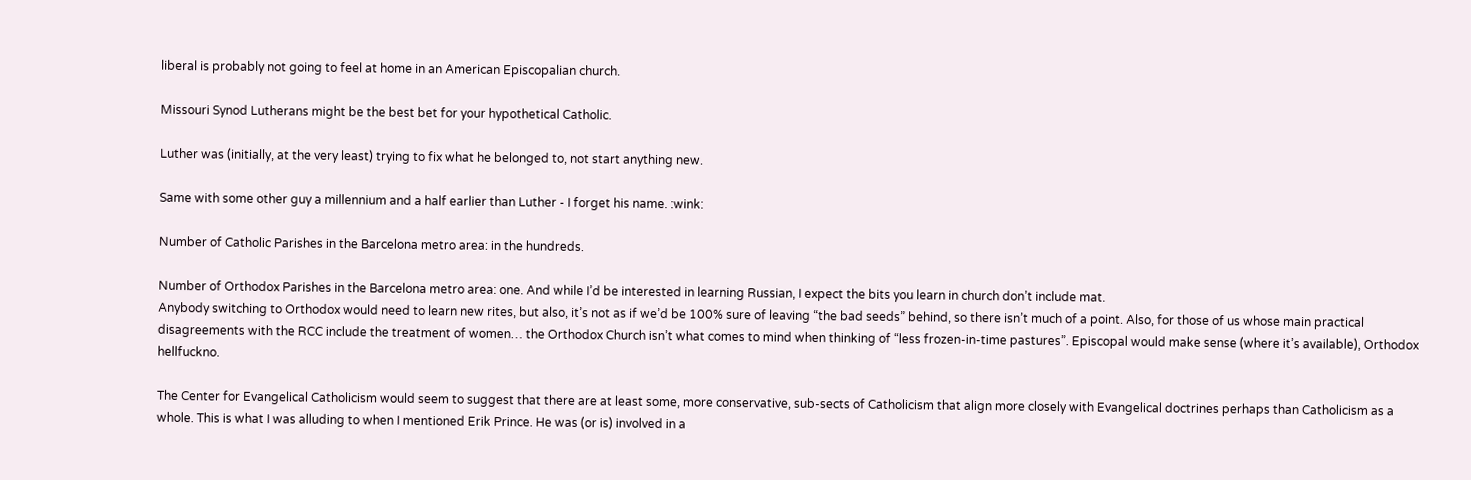liberal is probably not going to feel at home in an American Episcopalian church.

Missouri Synod Lutherans might be the best bet for your hypothetical Catholic.

Luther was (initially, at the very least) trying to fix what he belonged to, not start anything new.

Same with some other guy a millennium and a half earlier than Luther - I forget his name. :wink:

Number of Catholic Parishes in the Barcelona metro area: in the hundreds.

Number of Orthodox Parishes in the Barcelona metro area: one. And while I’d be interested in learning Russian, I expect the bits you learn in church don’t include mat.
Anybody switching to Orthodox would need to learn new rites, but also, it’s not as if we’d be 100% sure of leaving “the bad seeds” behind, so there isn’t much of a point. Also, for those of us whose main practical disagreements with the RCC include the treatment of women… the Orthodox Church isn’t what comes to mind when thinking of “less frozen-in-time pastures”. Episcopal would make sense (where it’s available), Orthodox hellfuckno.

The Center for Evangelical Catholicism would seem to suggest that there are at least some, more conservative, sub-sects of Catholicism that align more closely with Evangelical doctrines perhaps than Catholicism as a whole. This is what I was alluding to when I mentioned Erik Prince. He was (or is) involved in a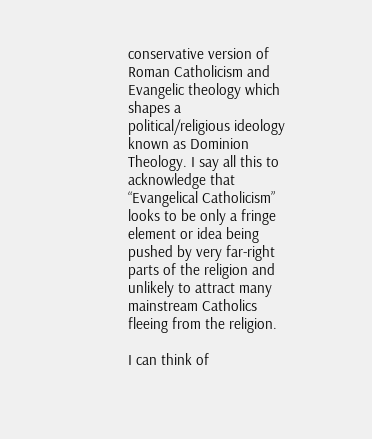conservative version of Roman Catholicism and Evangelic theology which shapes a political/religious ideology known as Dominion Theology. I say all this to acknowledge that “Evangelical Catholicism” looks to be only a fringe element or idea being pushed by very far-right parts of the religion and unlikely to attract many mainstream Catholics fleeing from the religion.

I can think of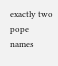exactly two pope names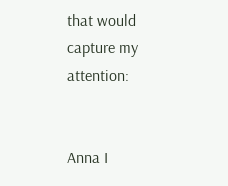that would capture my attention:


Anna I